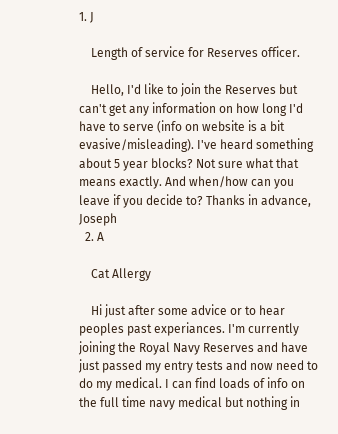1. J

    Length of service for Reserves officer.

    Hello, I'd like to join the Reserves but can't get any information on how long I'd have to serve (info on website is a bit evasive/misleading). I've heard something about 5 year blocks? Not sure what that means exactly. And when/how can you leave if you decide to? Thanks in advance, Joseph
  2. A

    Cat Allergy

    Hi just after some advice or to hear peoples past experiances. I'm currently joining the Royal Navy Reserves and have just passed my entry tests and now need to do my medical. I can find loads of info on the full time navy medical but nothing in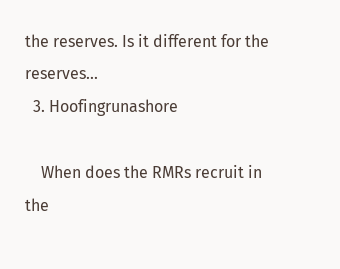the reserves. Is it different for the reserves...
  3. Hoofingrunashore

    When does the RMRs recruit in the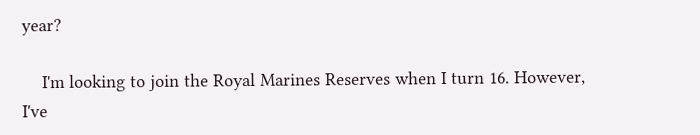year?

    I'm looking to join the Royal Marines Reserves when I turn 16. However, I've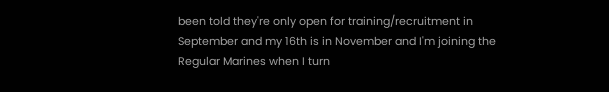been told they're only open for training/recruitment in September and my 16th is in November and I'm joining the Regular Marines when I turn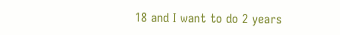18 and I want to do 2 years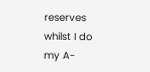reserves whilst I do my A-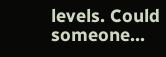levels. Could someone...